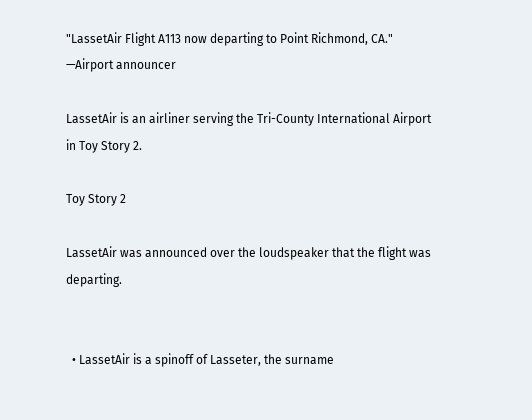"LassetAir Flight A113 now departing to Point Richmond, CA."
—Airport announcer

LassetAir is an airliner serving the Tri-County International Airport in Toy Story 2.

Toy Story 2

LassetAir was announced over the loudspeaker that the flight was departing.


  • LassetAir is a spinoff of Lasseter, the surname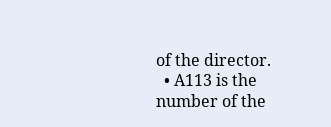of the director.
  • A113 is the number of the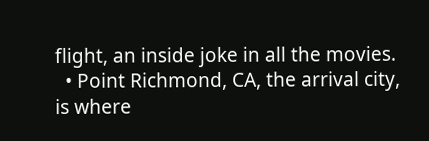flight, an inside joke in all the movies.
  • Point Richmond, CA, the arrival city, is where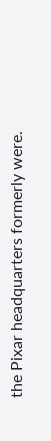the Pixar headquarters formerly were.